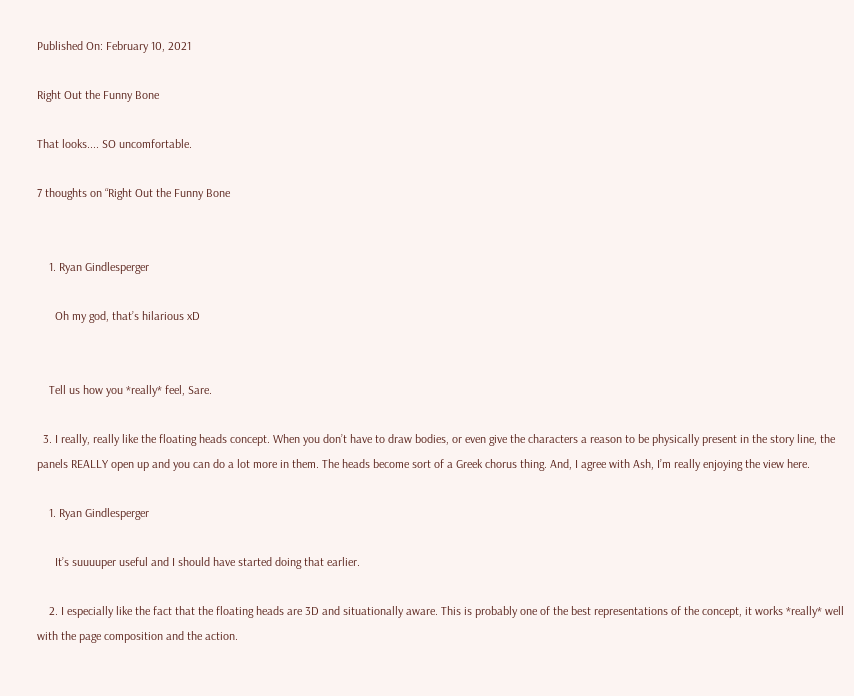Published On: February 10, 2021

Right Out the Funny Bone

That looks.... SO uncomfortable.

7 thoughts on “Right Out the Funny Bone


    1. Ryan Gindlesperger

      Oh my god, that’s hilarious xD


    Tell us how you *really* feel, Sare.

  3. I really, really like the floating heads concept. When you don’t have to draw bodies, or even give the characters a reason to be physically present in the story line, the panels REALLY open up and you can do a lot more in them. The heads become sort of a Greek chorus thing. And, I agree with Ash, I’m really enjoying the view here.

    1. Ryan Gindlesperger

      It’s suuuuper useful and I should have started doing that earlier.

    2. I especially like the fact that the floating heads are 3D and situationally aware. This is probably one of the best representations of the concept, it works *really* well with the page composition and the action.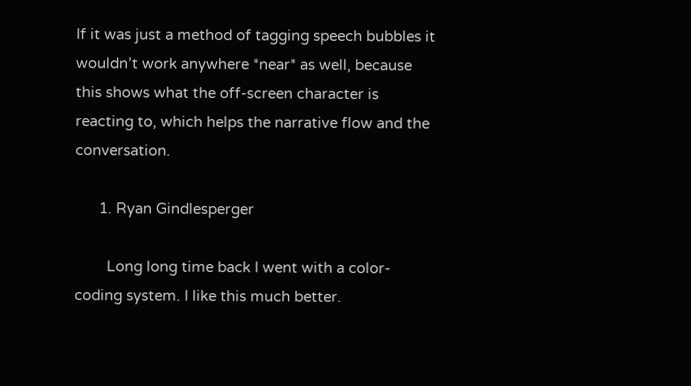If it was just a method of tagging speech bubbles it wouldn’t work anywhere *near* as well, because this shows what the off-screen character is reacting to, which helps the narrative flow and the conversation.

      1. Ryan Gindlesperger

        Long long time back I went with a color-coding system. I like this much better.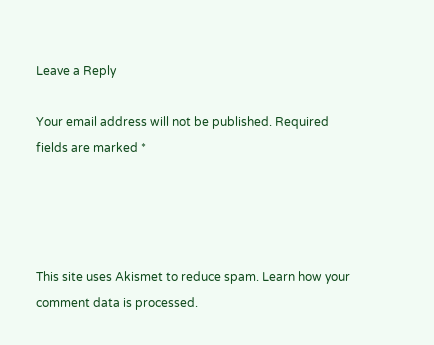Leave a Reply

Your email address will not be published. Required fields are marked *




This site uses Akismet to reduce spam. Learn how your comment data is processed.